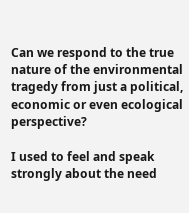Can we respond to the true nature of the environmental tragedy from just a political, economic or even ecological perspective?

I used to feel and speak strongly about the need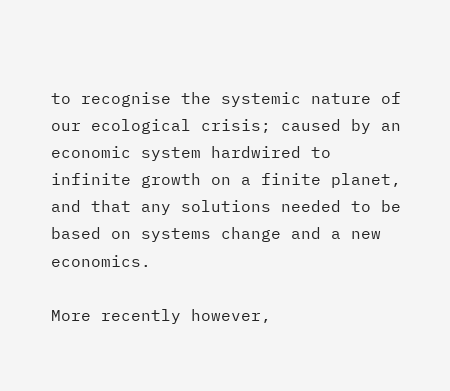to recognise the systemic nature of our ecological crisis; caused by an economic system hardwired to infinite growth on a finite planet, and that any solutions needed to be based on systems change and a new economics.

More recently however,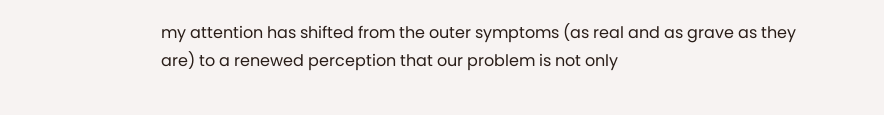my attention has shifted from the outer symptoms (as real and as grave as they are) to a renewed perception that our problem is not only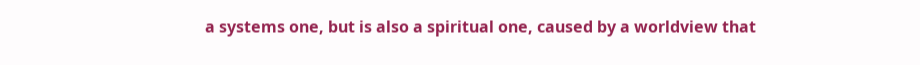a systems one, but is also a spiritual one, caused by a worldview that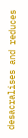desacralises and reduces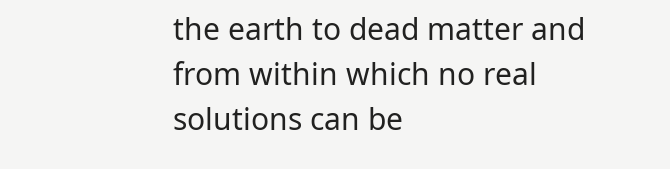the earth to dead matter and from within which no real solutions can be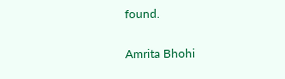found.

Amrita Bhohi